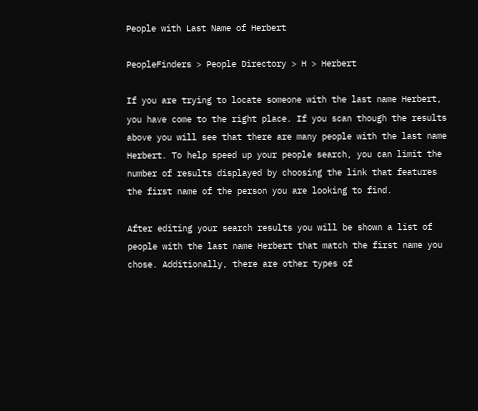People with Last Name of Herbert

PeopleFinders > People Directory > H > Herbert

If you are trying to locate someone with the last name Herbert, you have come to the right place. If you scan though the results above you will see that there are many people with the last name Herbert. To help speed up your people search, you can limit the number of results displayed by choosing the link that features the first name of the person you are looking to find.

After editing your search results you will be shown a list of people with the last name Herbert that match the first name you chose. Additionally, there are other types of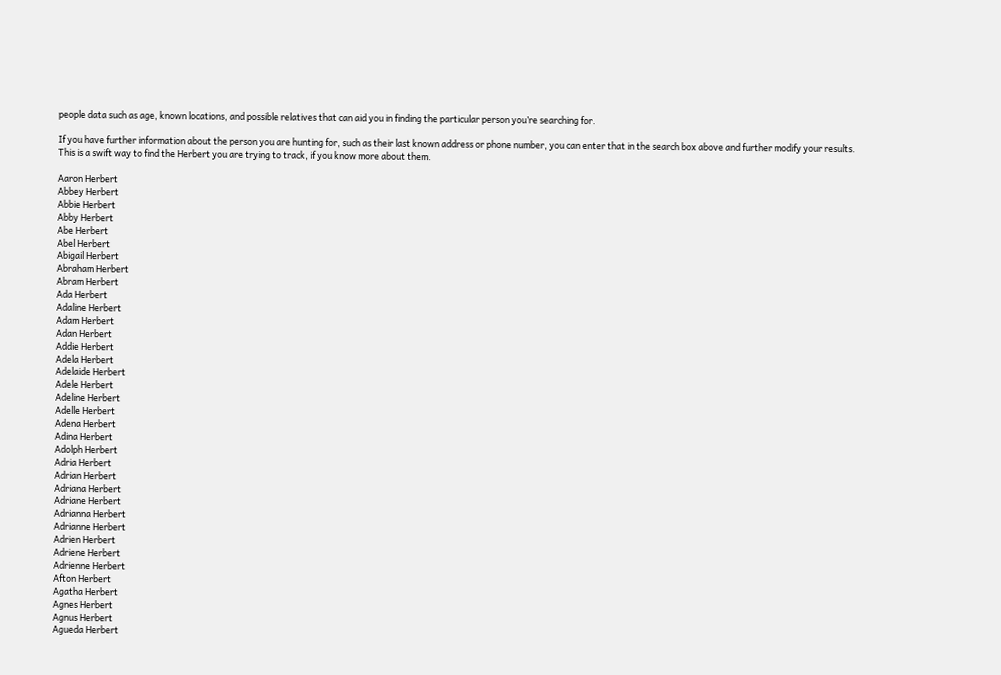people data such as age, known locations, and possible relatives that can aid you in finding the particular person you’re searching for.

If you have further information about the person you are hunting for, such as their last known address or phone number, you can enter that in the search box above and further modify your results. This is a swift way to find the Herbert you are trying to track, if you know more about them.

Aaron Herbert
Abbey Herbert
Abbie Herbert
Abby Herbert
Abe Herbert
Abel Herbert
Abigail Herbert
Abraham Herbert
Abram Herbert
Ada Herbert
Adaline Herbert
Adam Herbert
Adan Herbert
Addie Herbert
Adela Herbert
Adelaide Herbert
Adele Herbert
Adeline Herbert
Adelle Herbert
Adena Herbert
Adina Herbert
Adolph Herbert
Adria Herbert
Adrian Herbert
Adriana Herbert
Adriane Herbert
Adrianna Herbert
Adrianne Herbert
Adrien Herbert
Adriene Herbert
Adrienne Herbert
Afton Herbert
Agatha Herbert
Agnes Herbert
Agnus Herbert
Agueda Herbert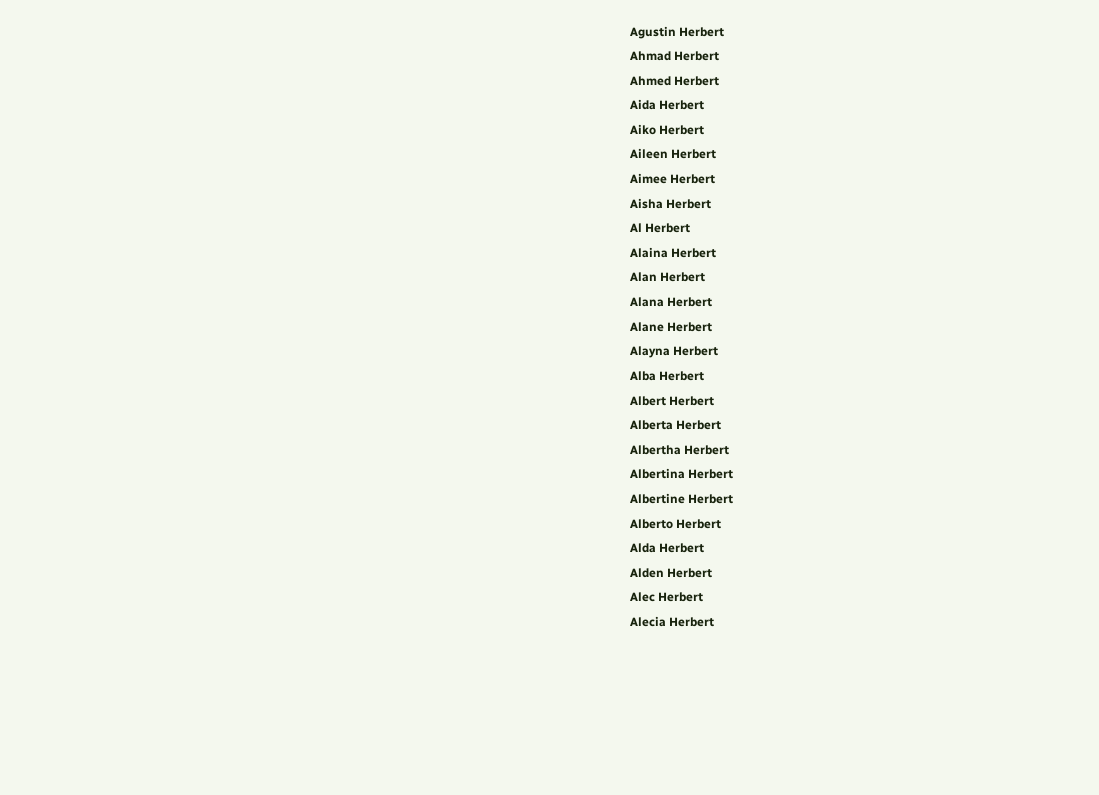Agustin Herbert
Ahmad Herbert
Ahmed Herbert
Aida Herbert
Aiko Herbert
Aileen Herbert
Aimee Herbert
Aisha Herbert
Al Herbert
Alaina Herbert
Alan Herbert
Alana Herbert
Alane Herbert
Alayna Herbert
Alba Herbert
Albert Herbert
Alberta Herbert
Albertha Herbert
Albertina Herbert
Albertine Herbert
Alberto Herbert
Alda Herbert
Alden Herbert
Alec Herbert
Alecia Herbert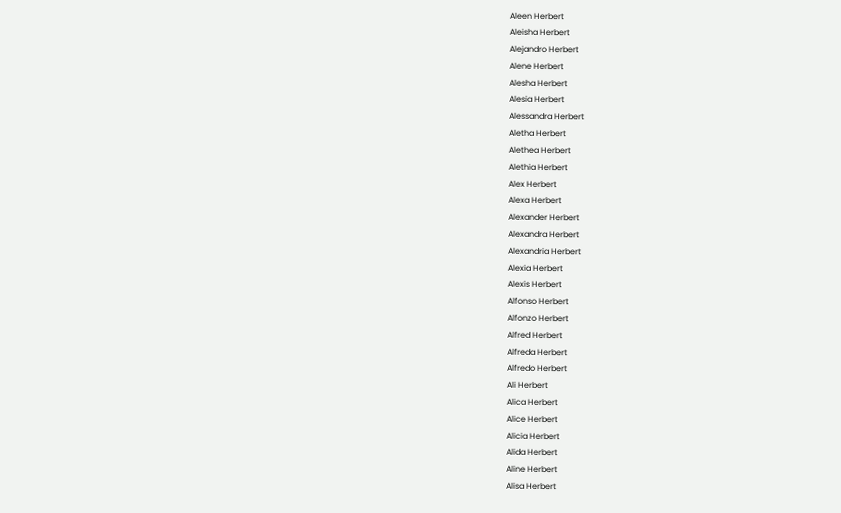Aleen Herbert
Aleisha Herbert
Alejandro Herbert
Alene Herbert
Alesha Herbert
Alesia Herbert
Alessandra Herbert
Aletha Herbert
Alethea Herbert
Alethia Herbert
Alex Herbert
Alexa Herbert
Alexander Herbert
Alexandra Herbert
Alexandria Herbert
Alexia Herbert
Alexis Herbert
Alfonso Herbert
Alfonzo Herbert
Alfred Herbert
Alfreda Herbert
Alfredo Herbert
Ali Herbert
Alica Herbert
Alice Herbert
Alicia Herbert
Alida Herbert
Aline Herbert
Alisa Herbert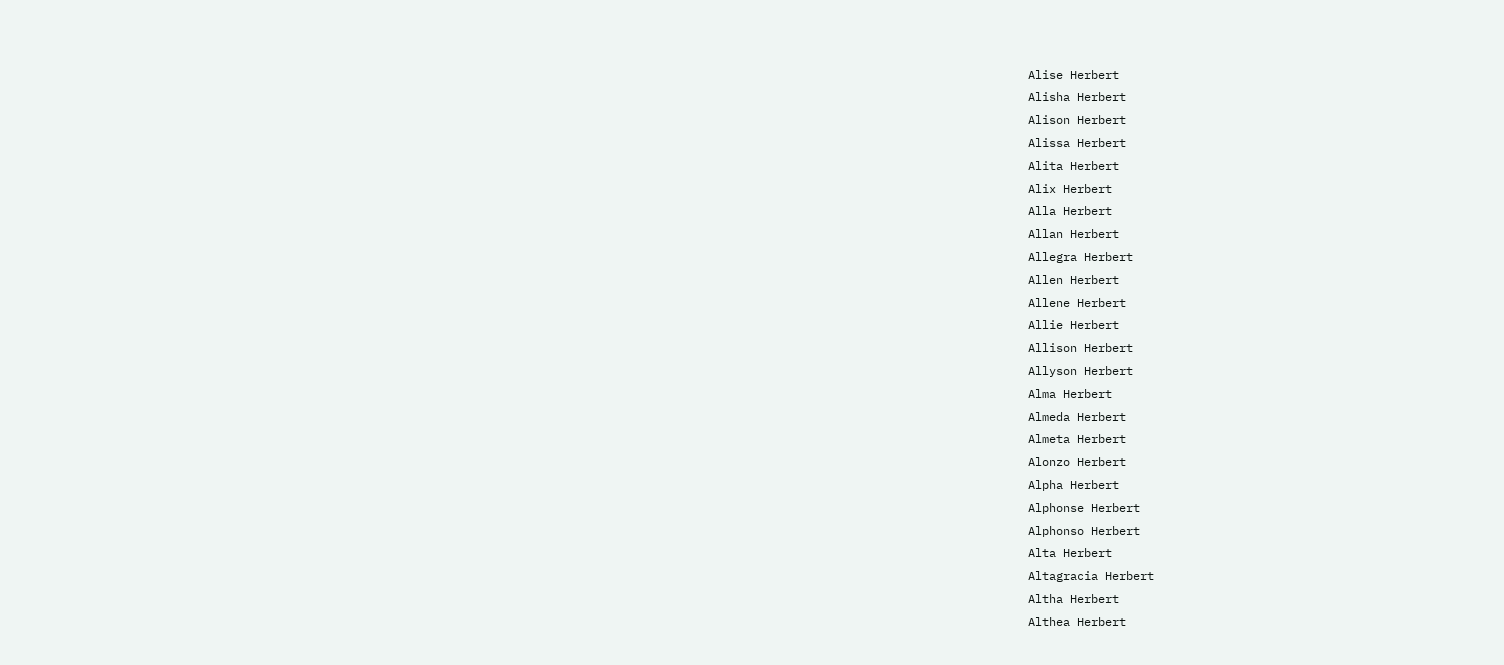Alise Herbert
Alisha Herbert
Alison Herbert
Alissa Herbert
Alita Herbert
Alix Herbert
Alla Herbert
Allan Herbert
Allegra Herbert
Allen Herbert
Allene Herbert
Allie Herbert
Allison Herbert
Allyson Herbert
Alma Herbert
Almeda Herbert
Almeta Herbert
Alonzo Herbert
Alpha Herbert
Alphonse Herbert
Alphonso Herbert
Alta Herbert
Altagracia Herbert
Altha Herbert
Althea Herbert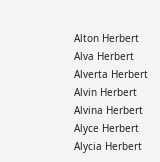Alton Herbert
Alva Herbert
Alverta Herbert
Alvin Herbert
Alvina Herbert
Alyce Herbert
Alycia Herbert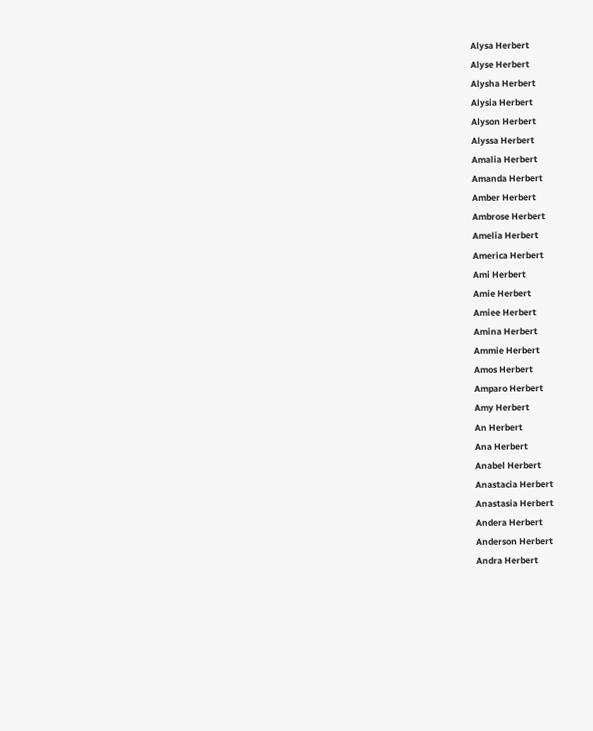Alysa Herbert
Alyse Herbert
Alysha Herbert
Alysia Herbert
Alyson Herbert
Alyssa Herbert
Amalia Herbert
Amanda Herbert
Amber Herbert
Ambrose Herbert
Amelia Herbert
America Herbert
Ami Herbert
Amie Herbert
Amiee Herbert
Amina Herbert
Ammie Herbert
Amos Herbert
Amparo Herbert
Amy Herbert
An Herbert
Ana Herbert
Anabel Herbert
Anastacia Herbert
Anastasia Herbert
Andera Herbert
Anderson Herbert
Andra Herbert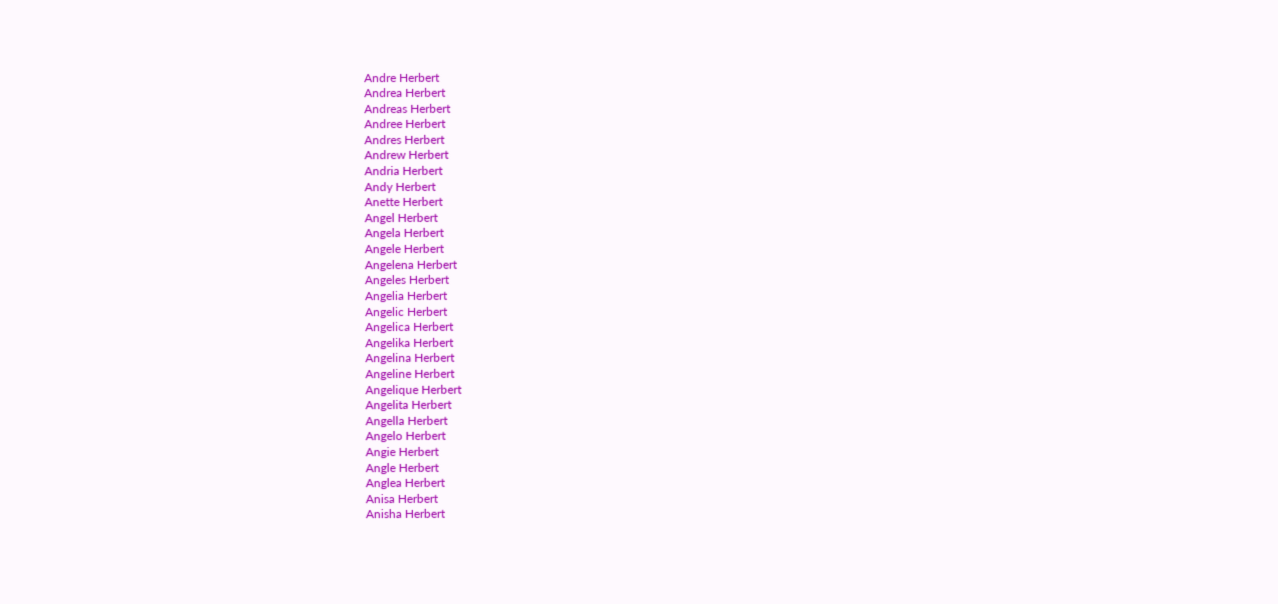Andre Herbert
Andrea Herbert
Andreas Herbert
Andree Herbert
Andres Herbert
Andrew Herbert
Andria Herbert
Andy Herbert
Anette Herbert
Angel Herbert
Angela Herbert
Angele Herbert
Angelena Herbert
Angeles Herbert
Angelia Herbert
Angelic Herbert
Angelica Herbert
Angelika Herbert
Angelina Herbert
Angeline Herbert
Angelique Herbert
Angelita Herbert
Angella Herbert
Angelo Herbert
Angie Herbert
Angle Herbert
Anglea Herbert
Anisa Herbert
Anisha Herbert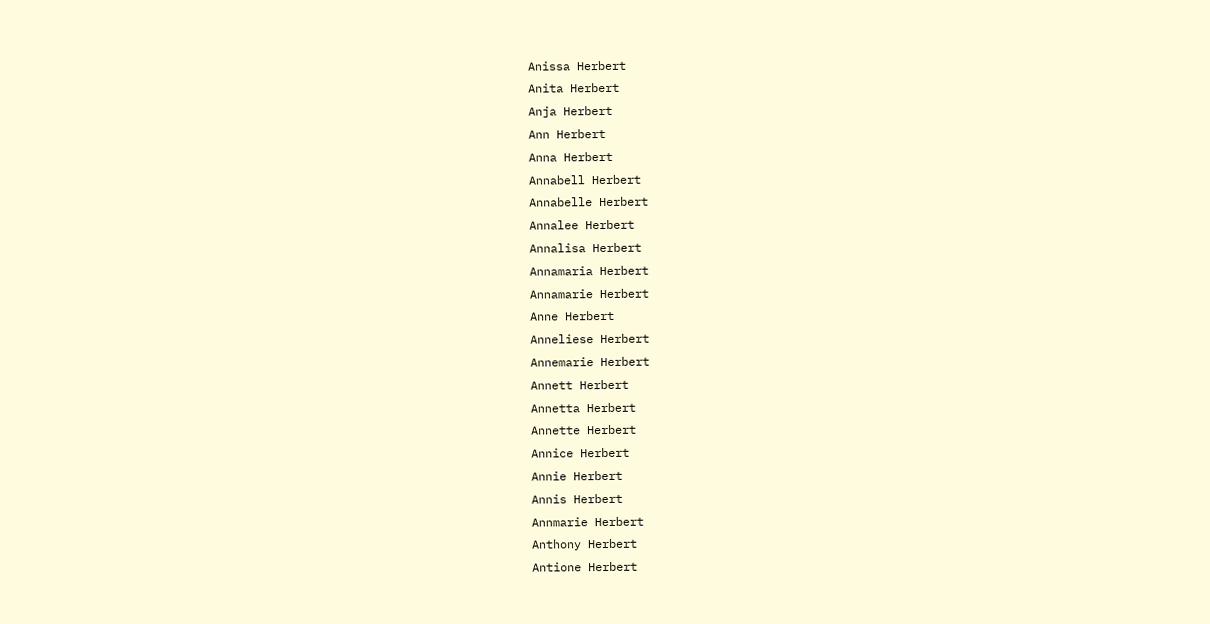Anissa Herbert
Anita Herbert
Anja Herbert
Ann Herbert
Anna Herbert
Annabell Herbert
Annabelle Herbert
Annalee Herbert
Annalisa Herbert
Annamaria Herbert
Annamarie Herbert
Anne Herbert
Anneliese Herbert
Annemarie Herbert
Annett Herbert
Annetta Herbert
Annette Herbert
Annice Herbert
Annie Herbert
Annis Herbert
Annmarie Herbert
Anthony Herbert
Antione Herbert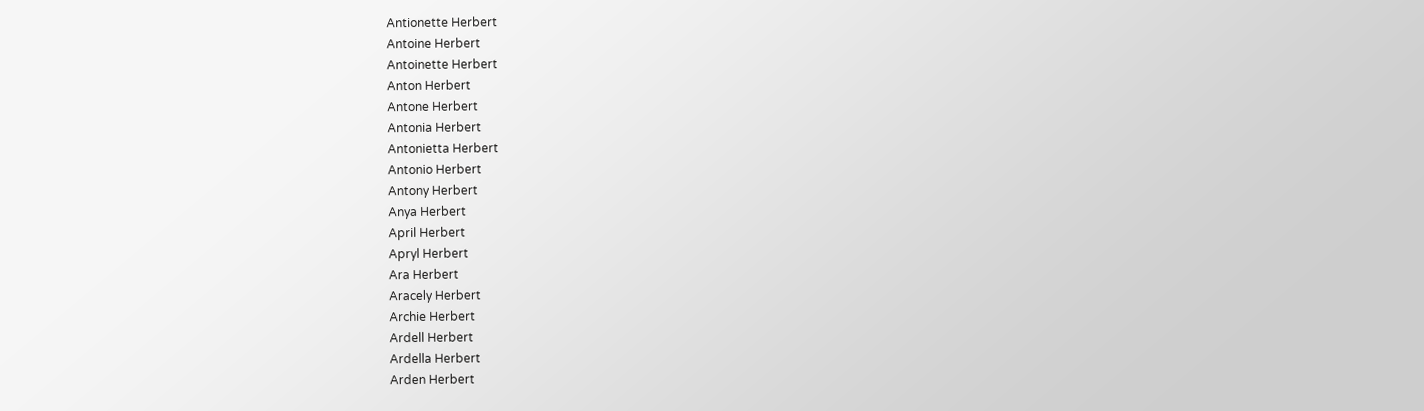Antionette Herbert
Antoine Herbert
Antoinette Herbert
Anton Herbert
Antone Herbert
Antonia Herbert
Antonietta Herbert
Antonio Herbert
Antony Herbert
Anya Herbert
April Herbert
Apryl Herbert
Ara Herbert
Aracely Herbert
Archie Herbert
Ardell Herbert
Ardella Herbert
Arden Herbert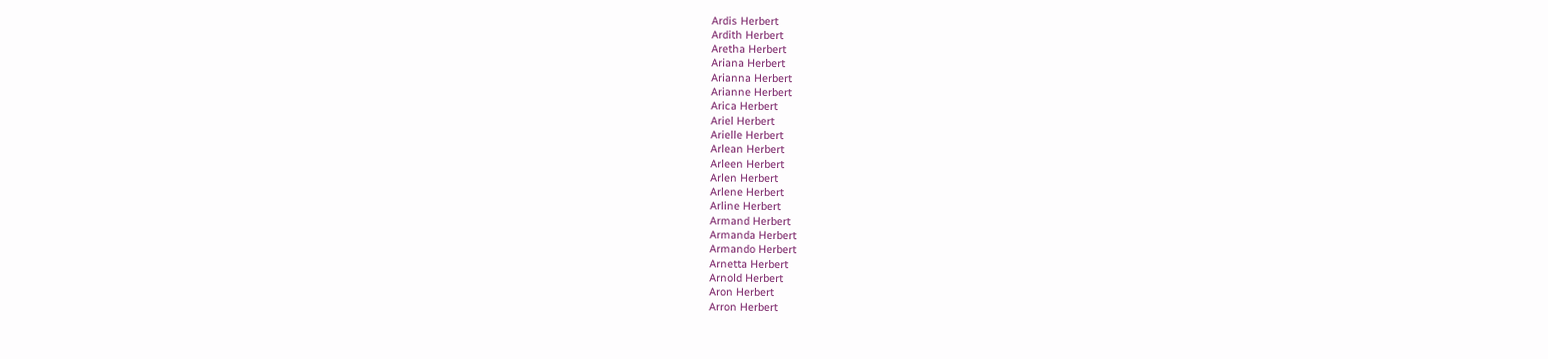Ardis Herbert
Ardith Herbert
Aretha Herbert
Ariana Herbert
Arianna Herbert
Arianne Herbert
Arica Herbert
Ariel Herbert
Arielle Herbert
Arlean Herbert
Arleen Herbert
Arlen Herbert
Arlene Herbert
Arline Herbert
Armand Herbert
Armanda Herbert
Armando Herbert
Arnetta Herbert
Arnold Herbert
Aron Herbert
Arron Herbert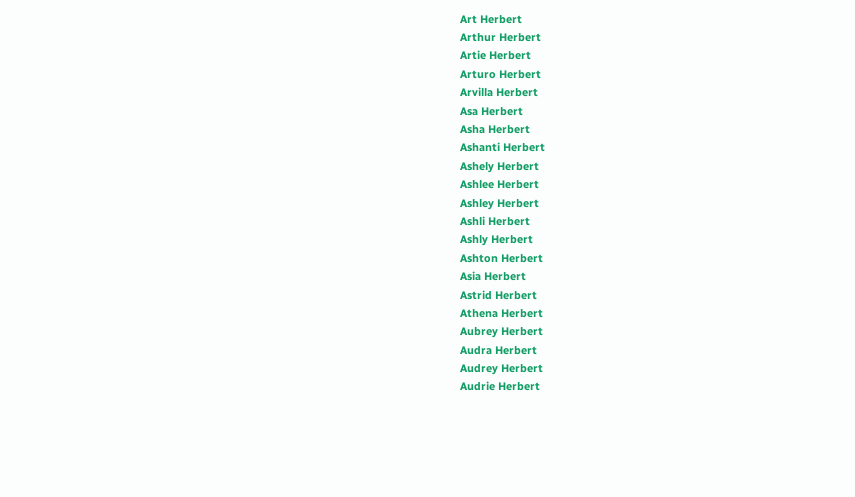Art Herbert
Arthur Herbert
Artie Herbert
Arturo Herbert
Arvilla Herbert
Asa Herbert
Asha Herbert
Ashanti Herbert
Ashely Herbert
Ashlee Herbert
Ashley Herbert
Ashli Herbert
Ashly Herbert
Ashton Herbert
Asia Herbert
Astrid Herbert
Athena Herbert
Aubrey Herbert
Audra Herbert
Audrey Herbert
Audrie Herbert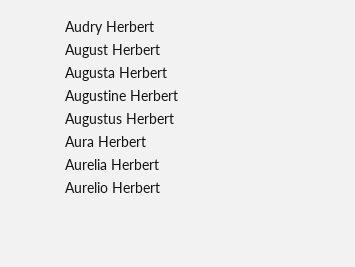Audry Herbert
August Herbert
Augusta Herbert
Augustine Herbert
Augustus Herbert
Aura Herbert
Aurelia Herbert
Aurelio Herbert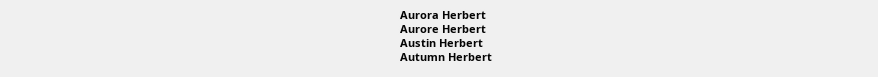Aurora Herbert
Aurore Herbert
Austin Herbert
Autumn Herbert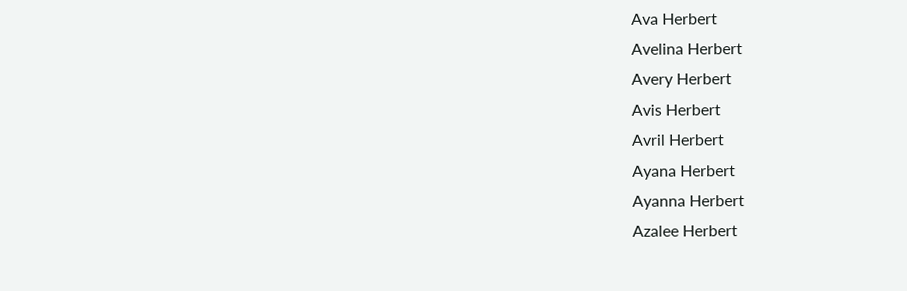Ava Herbert
Avelina Herbert
Avery Herbert
Avis Herbert
Avril Herbert
Ayana Herbert
Ayanna Herbert
Azalee Herbert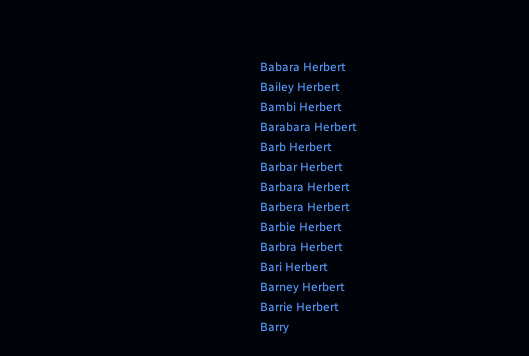Babara Herbert
Bailey Herbert
Bambi Herbert
Barabara Herbert
Barb Herbert
Barbar Herbert
Barbara Herbert
Barbera Herbert
Barbie Herbert
Barbra Herbert
Bari Herbert
Barney Herbert
Barrie Herbert
Barry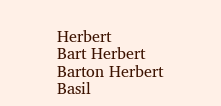Herbert
Bart Herbert
Barton Herbert
Basil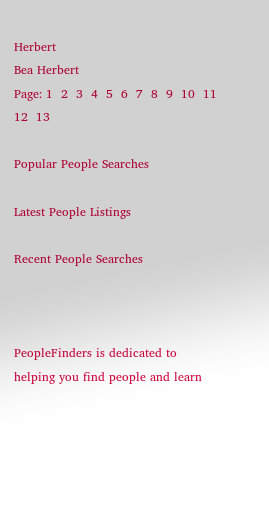Herbert
Bea Herbert
Page: 1  2  3  4  5  6  7  8  9  10  11  12  13

Popular People Searches

Latest People Listings

Recent People Searches



PeopleFinders is dedicated to helping you find people and learn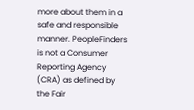more about them in a safe and responsible manner. PeopleFinders is not a Consumer Reporting Agency (CRA) as defined by the Fair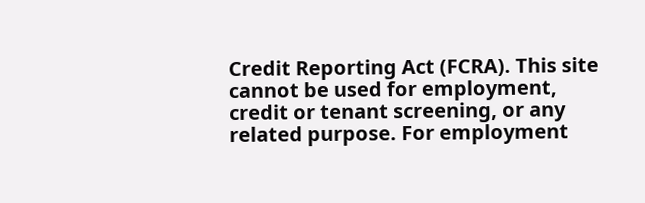Credit Reporting Act (FCRA). This site cannot be used for employment, credit or tenant screening, or any related purpose. For employment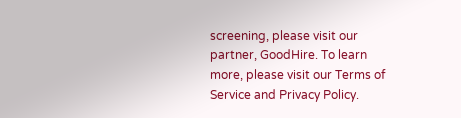screening, please visit our partner, GoodHire. To learn more, please visit our Terms of Service and Privacy Policy.